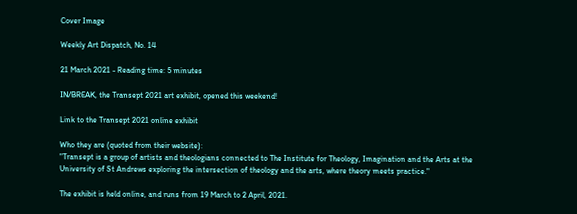Cover Image

Weekly Art Dispatch, No. 14

21 March 2021 - Reading time: 5 minutes

IN/BREAK, the Transept 2021 art exhibit, opened this weekend!

Link to the Transept 2021 online exhibit

Who they are (quoted from their website):
"Transept is a group of artists and theologians connected to The Institute for Theology, Imagination and the Arts at the University of St Andrews exploring the intersection of theology and the arts, where theory meets practice."

The exhibit is held online, and runs from 19 March to 2 April, 2021.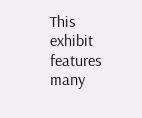This exhibit features many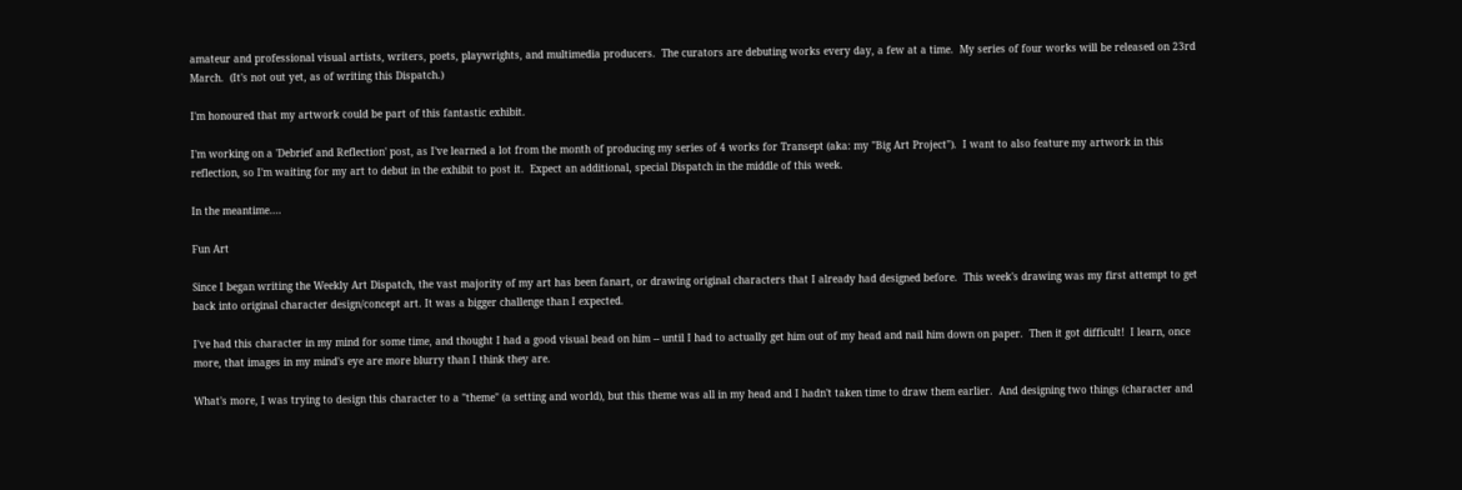amateur and professional visual artists, writers, poets, playwrights, and multimedia producers.  The curators are debuting works every day, a few at a time.  My series of four works will be released on 23rd March.  (It's not out yet, as of writing this Dispatch.)

I'm honoured that my artwork could be part of this fantastic exhibit.

I'm working on a 'Debrief and Reflection' post, as I've learned a lot from the month of producing my series of 4 works for Transept (aka: my "Big Art Project").  I want to also feature my artwork in this reflection, so I'm waiting for my art to debut in the exhibit to post it.  Expect an additional, special Dispatch in the middle of this week.

In the meantime....

Fun Art

Since I began writing the Weekly Art Dispatch, the vast majority of my art has been fanart, or drawing original characters that I already had designed before.  This week's drawing was my first attempt to get back into original character design/concept art. It was a bigger challenge than I expected.

I've had this character in my mind for some time, and thought I had a good visual bead on him -- until I had to actually get him out of my head and nail him down on paper.  Then it got difficult!  I learn, once more, that images in my mind's eye are more blurry than I think they are.

What's more, I was trying to design this character to a "theme" (a setting and world), but this theme was all in my head and I hadn't taken time to draw them earlier.  And designing two things (character and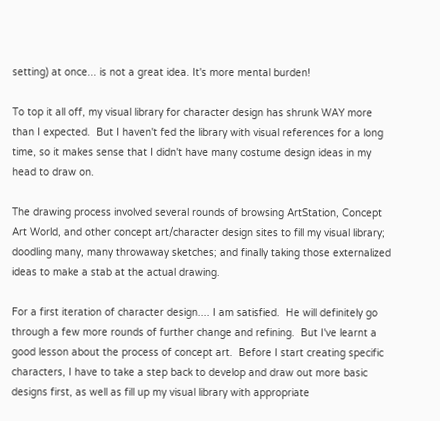setting) at once... is not a great idea. It's more mental burden!

To top it all off, my visual library for character design has shrunk WAY more than I expected.  But I haven't fed the library with visual references for a long time, so it makes sense that I didn't have many costume design ideas in my head to draw on.

The drawing process involved several rounds of browsing ArtStation, Concept Art World, and other concept art/character design sites to fill my visual library; doodling many, many throwaway sketches; and finally taking those externalized ideas to make a stab at the actual drawing.

For a first iteration of character design.... I am satisfied.  He will definitely go through a few more rounds of further change and refining.  But I've learnt a good lesson about the process of concept art.  Before I start creating specific characters, I have to take a step back to develop and draw out more basic designs first, as well as fill up my visual library with appropriate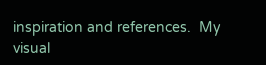inspiration and references.  My visual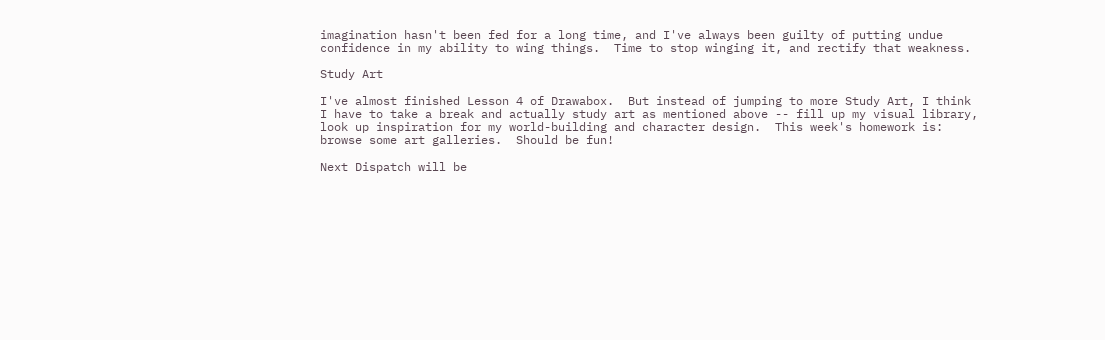imagination hasn't been fed for a long time, and I've always been guilty of putting undue confidence in my ability to wing things.  Time to stop winging it, and rectify that weakness.

Study Art

I've almost finished Lesson 4 of Drawabox.  But instead of jumping to more Study Art, I think I have to take a break and actually study art as mentioned above -- fill up my visual library, look up inspiration for my world-building and character design.  This week's homework is: browse some art galleries.  Should be fun!

Next Dispatch will be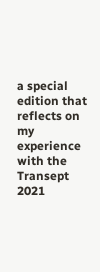a special edition that reflects on my experience with the Transept 2021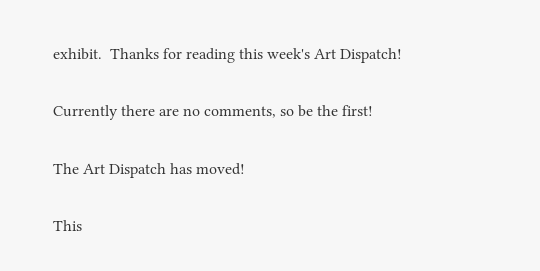exhibit.  Thanks for reading this week's Art Dispatch!

Currently there are no comments, so be the first!

The Art Dispatch has moved!

This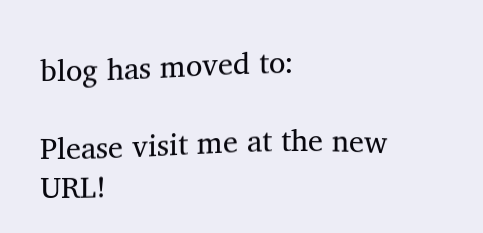blog has moved to:

Please visit me at the new URL!